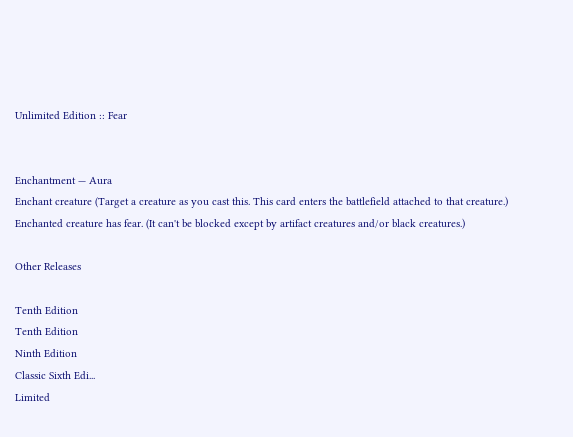Unlimited Edition :: Fear


Enchantment — Aura
Enchant creature (Target a creature as you cast this. This card enters the battlefield attached to that creature.) Enchanted creature has fear. (It can't be blocked except by artifact creatures and/or black creatures.)

Other Releases

Tenth Edition
Tenth Edition
Ninth Edition
Classic Sixth Edi...
Limited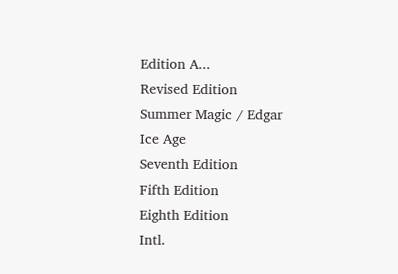Edition A...
Revised Edition
Summer Magic / Edgar
Ice Age
Seventh Edition
Fifth Edition
Eighth Edition
Intl.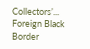Collectors’...
Foreign Black Border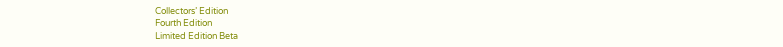Collectors’ Edition
Fourth Edition
Limited Edition Beta